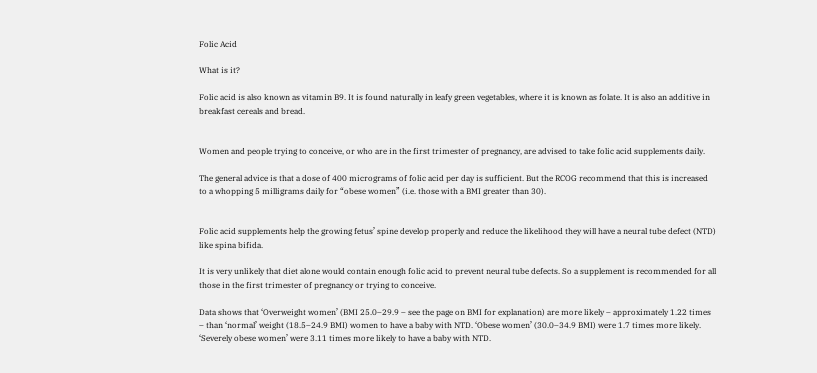Folic Acid

What is it?

Folic acid is also known as vitamin B9. It is found naturally in leafy green vegetables, where it is known as folate. It is also an additive in breakfast cereals and bread.


Women and people trying to conceive, or who are in the first trimester of pregnancy, are advised to take folic acid supplements daily.

The general advice is that a dose of 400 micrograms of folic acid per day is sufficient. But the RCOG recommend that this is increased to a whopping 5 milligrams daily for “obese women” (i.e. those with a BMI greater than 30).


Folic acid supplements help the growing fetus’ spine develop properly and reduce the likelihood they will have a neural tube defect (NTD) like spina bifida.

It is very unlikely that diet alone would contain enough folic acid to prevent neural tube defects. So a supplement is recommended for all those in the first trimester of pregnancy or trying to conceive.

Data shows that ‘Overweight women’ (BMI 25.0–29.9 – see the page on BMI for explanation) are more likely – approximately 1.22 times – than ‘normal’ weight (18.5–24.9 BMI) women to have a baby with NTD. ‘Obese women’ (30.0–34.9 BMI) were 1.7 times more likely. ‘Severely obese women’ were 3.11 times more likely to have a baby with NTD.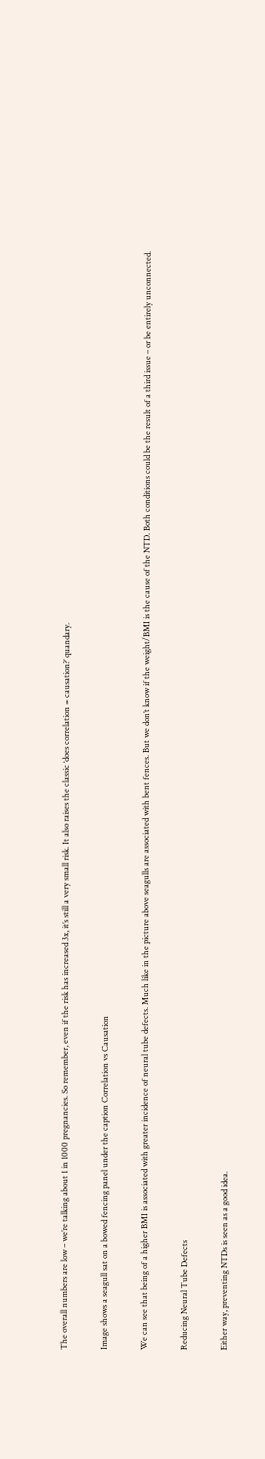The overall numbers are low – we’re talking about 1 in 1000 pregnancies. So remember, even if the risk has increased 3x, it’s still a very small risk. It also raises the classic ‘does correlation = causation?’ quandary.

Image shows a seagull sat on a bowed fencing panel under the caption Correlation vs Causation

We can see that being of a higher BMI is associated with greater incidence of neural tube defects. Much like in the picture above seagulls are associated with bent fences. But we don’t know if the weight/BMI is the cause of the NTD. Both conditions could be the result of a third issue – or be entirely unconnected.

Reducing Neural Tube Defects

Either way, preventing NTDs is seen as a good idea.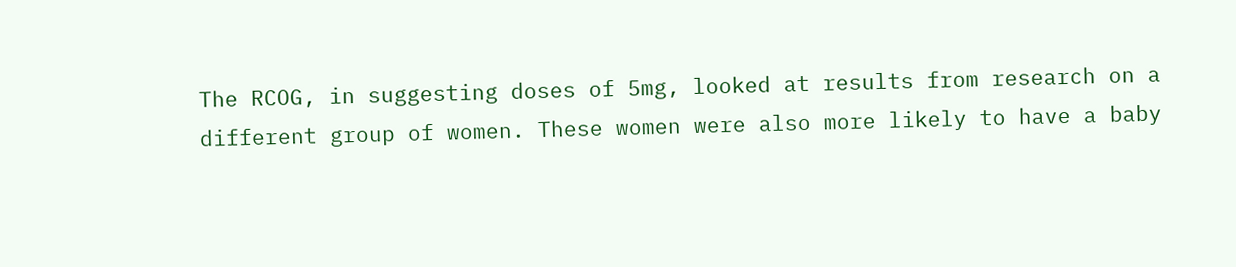The RCOG, in suggesting doses of 5mg, looked at results from research on a different group of women. These women were also more likely to have a baby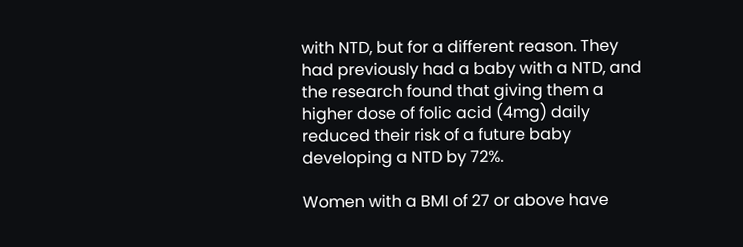with NTD, but for a different reason. They had previously had a baby with a NTD, and the research found that giving them a higher dose of folic acid (4mg) daily reduced their risk of a future baby developing a NTD by 72%.

Women with a BMI of 27 or above have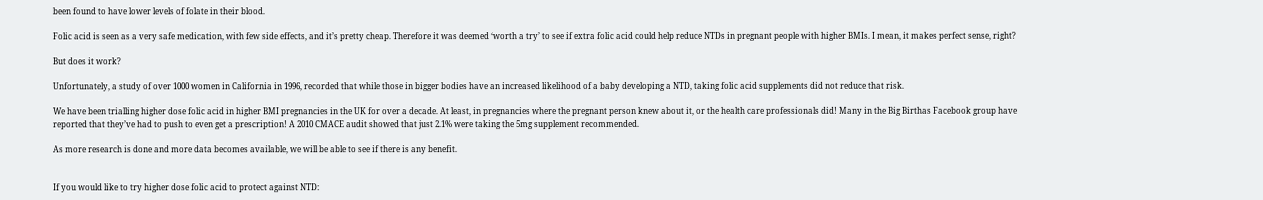been found to have lower levels of folate in their blood.

Folic acid is seen as a very safe medication, with few side effects, and it’s pretty cheap. Therefore it was deemed ‘worth a try’ to see if extra folic acid could help reduce NTDs in pregnant people with higher BMIs. I mean, it makes perfect sense, right?

But does it work?

Unfortunately, a study of over 1000 women in California in 1996, recorded that while those in bigger bodies have an increased likelihood of a baby developing a NTD, taking folic acid supplements did not reduce that risk.

We have been trialling higher dose folic acid in higher BMI pregnancies in the UK for over a decade. At least, in pregnancies where the pregnant person knew about it, or the health care professionals did! Many in the Big Birthas Facebook group have reported that they’ve had to push to even get a prescription! A 2010 CMACE audit showed that just 2.1% were taking the 5mg supplement recommended.

As more research is done and more data becomes available, we will be able to see if there is any benefit.


If you would like to try higher dose folic acid to protect against NTD: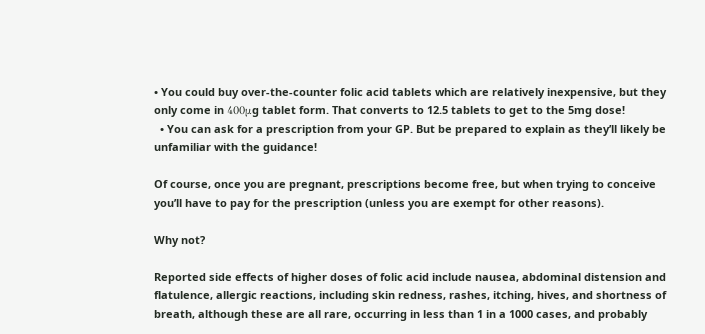• You could buy over-the-counter folic acid tablets which are relatively inexpensive, but they only come in 400μg tablet form. That converts to 12.5 tablets to get to the 5mg dose!
  • You can ask for a prescription from your GP. But be prepared to explain as they’ll likely be unfamiliar with the guidance!

Of course, once you are pregnant, prescriptions become free, but when trying to conceive you’ll have to pay for the prescription (unless you are exempt for other reasons).

Why not?

Reported side effects of higher doses of folic acid include nausea, abdominal distension and flatulence, allergic reactions, including skin redness, rashes, itching, hives, and shortness of breath, although these are all rare, occurring in less than 1 in a 1000 cases, and probably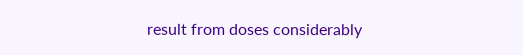result from doses considerably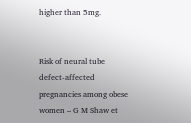higher than 5mg.


Risk of neural tube defect-affected pregnancies among obese women – G M Shaw et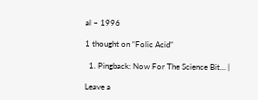al – 1996

1 thought on “Folic Acid”

  1. Pingback: Now For The Science Bit… |

Leave a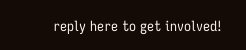reply here to get involved!